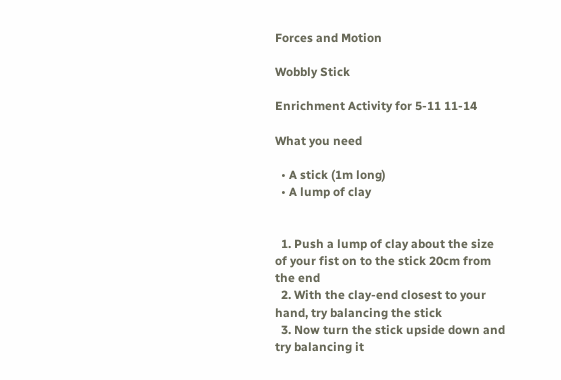Forces and Motion

Wobbly Stick

Enrichment Activity for 5-11 11-14

What you need

  • A stick (1m long)
  • A lump of clay


  1. Push a lump of clay about the size of your fist on to the stick 20cm from the end
  2. With the clay-end closest to your hand, try balancing the stick
  3. Now turn the stick upside down and try balancing it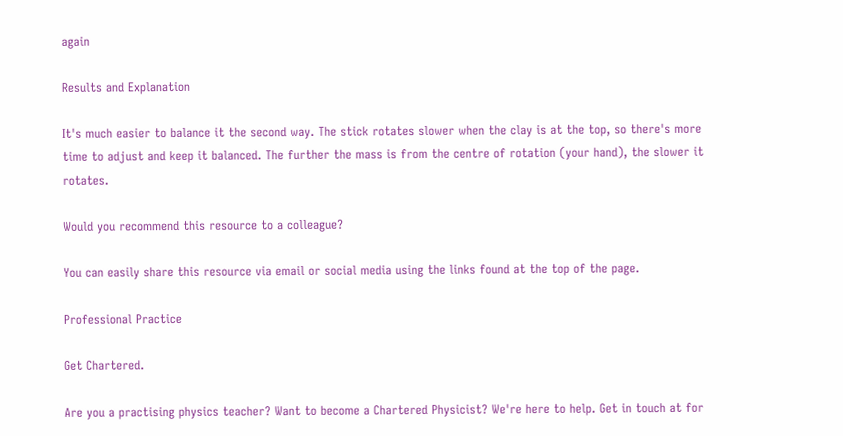again

Results and Explanation

It's much easier to balance it the second way. The stick rotates slower when the clay is at the top, so there's more time to adjust and keep it balanced. The further the mass is from the centre of rotation (your hand), the slower it rotates.

Would you recommend this resource to a colleague?

You can easily share this resource via email or social media using the links found at the top of the page.

Professional Practice

Get Chartered.

Are you a practising physics teacher? Want to become a Chartered Physicist? We're here to help. Get in touch at for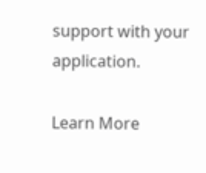support with your application.

Learn More